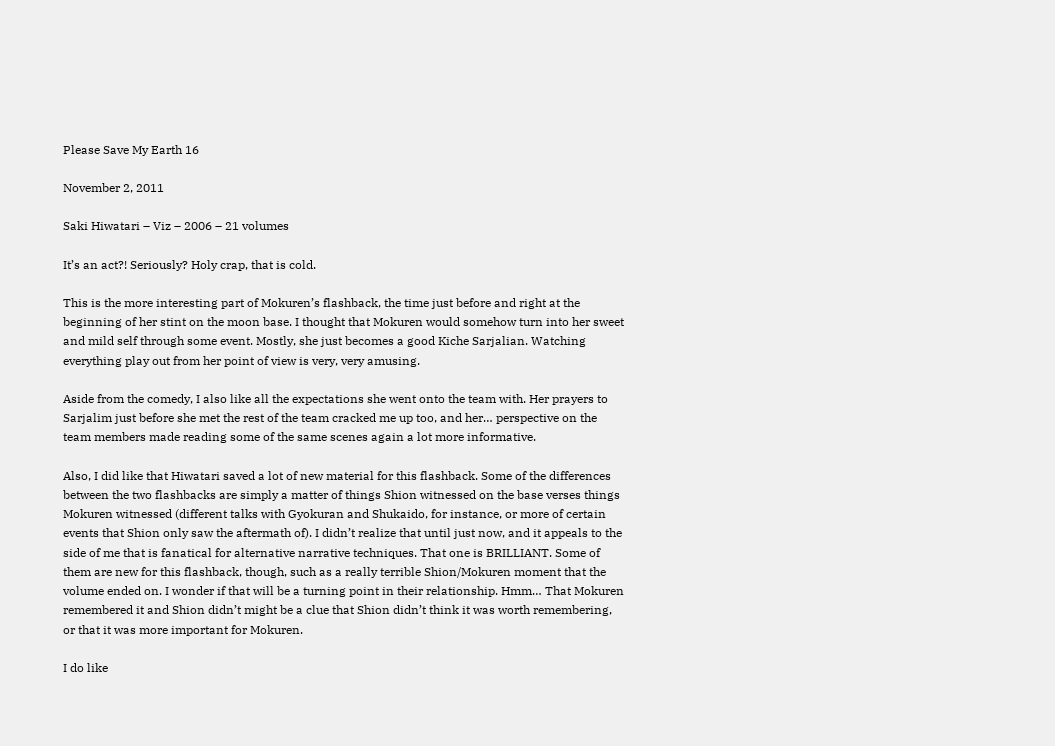Please Save My Earth 16

November 2, 2011

Saki Hiwatari – Viz – 2006 – 21 volumes

It’s an act?! Seriously? Holy crap, that is cold.

This is the more interesting part of Mokuren’s flashback, the time just before and right at the beginning of her stint on the moon base. I thought that Mokuren would somehow turn into her sweet and mild self through some event. Mostly, she just becomes a good Kiche Sarjalian. Watching everything play out from her point of view is very, very amusing.

Aside from the comedy, I also like all the expectations she went onto the team with. Her prayers to Sarjalim just before she met the rest of the team cracked me up too, and her… perspective on the team members made reading some of the same scenes again a lot more informative.

Also, I did like that Hiwatari saved a lot of new material for this flashback. Some of the differences between the two flashbacks are simply a matter of things Shion witnessed on the base verses things Mokuren witnessed (different talks with Gyokuran and Shukaido, for instance, or more of certain events that Shion only saw the aftermath of). I didn’t realize that until just now, and it appeals to the side of me that is fanatical for alternative narrative techniques. That one is BRILLIANT. Some of them are new for this flashback, though, such as a really terrible Shion/Mokuren moment that the volume ended on. I wonder if that will be a turning point in their relationship. Hmm… That Mokuren remembered it and Shion didn’t might be a clue that Shion didn’t think it was worth remembering, or that it was more important for Mokuren.

I do like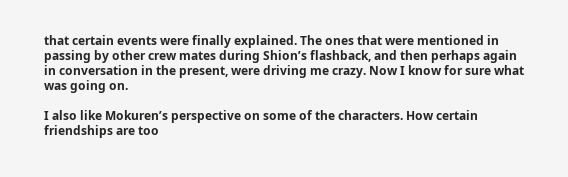that certain events were finally explained. The ones that were mentioned in passing by other crew mates during Shion’s flashback, and then perhaps again in conversation in the present, were driving me crazy. Now I know for sure what was going on.

I also like Mokuren’s perspective on some of the characters. How certain friendships are too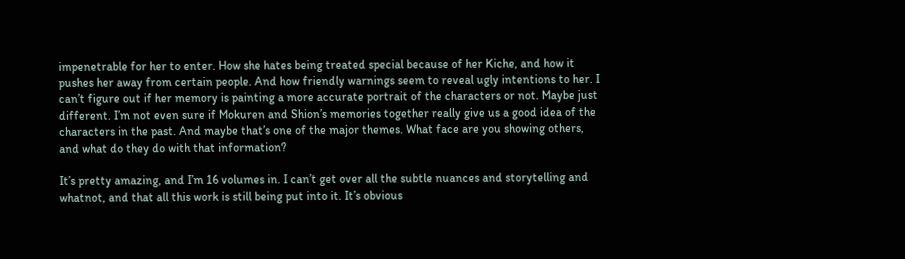impenetrable for her to enter. How she hates being treated special because of her Kiche, and how it pushes her away from certain people. And how friendly warnings seem to reveal ugly intentions to her. I can’t figure out if her memory is painting a more accurate portrait of the characters or not. Maybe just different. I’m not even sure if Mokuren and Shion’s memories together really give us a good idea of the characters in the past. And maybe that’s one of the major themes. What face are you showing others, and what do they do with that information?

It’s pretty amazing, and I’m 16 volumes in. I can’t get over all the subtle nuances and storytelling and whatnot, and that all this work is still being put into it. It’s obvious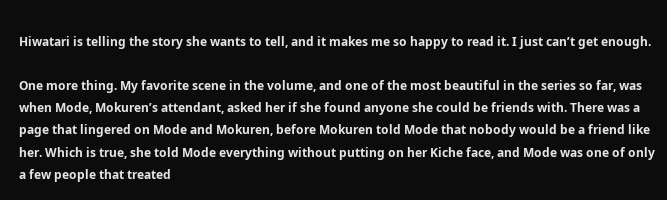Hiwatari is telling the story she wants to tell, and it makes me so happy to read it. I just can’t get enough.

One more thing. My favorite scene in the volume, and one of the most beautiful in the series so far, was when Mode, Mokuren’s attendant, asked her if she found anyone she could be friends with. There was a page that lingered on Mode and Mokuren, before Mokuren told Mode that nobody would be a friend like her. Which is true, she told Mode everything without putting on her Kiche face, and Mode was one of only a few people that treated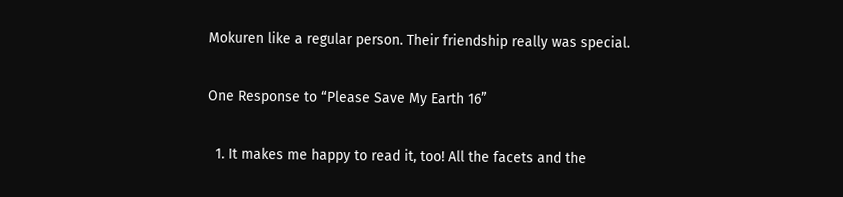Mokuren like a regular person. Their friendship really was special.

One Response to “Please Save My Earth 16”

  1. It makes me happy to read it, too! All the facets and the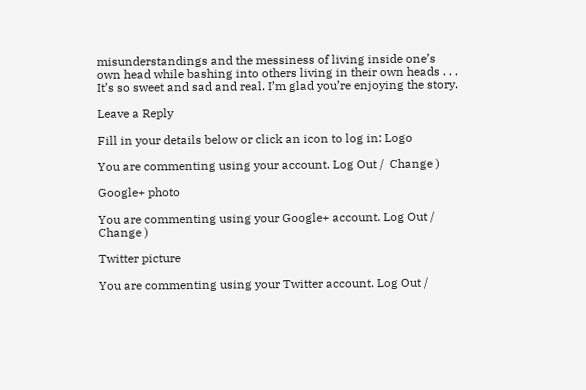misunderstandings and the messiness of living inside one’s own head while bashing into others living in their own heads . . . It’s so sweet and sad and real. I’m glad you’re enjoying the story.

Leave a Reply

Fill in your details below or click an icon to log in: Logo

You are commenting using your account. Log Out /  Change )

Google+ photo

You are commenting using your Google+ account. Log Out /  Change )

Twitter picture

You are commenting using your Twitter account. Log Out /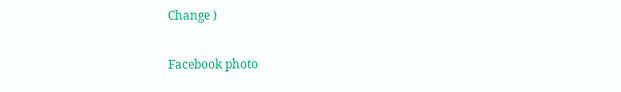Change )

Facebook photo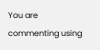You are commenting using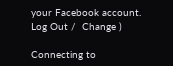your Facebook account. Log Out /  Change )

Connecting to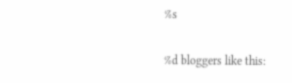%s

%d bloggers like this: